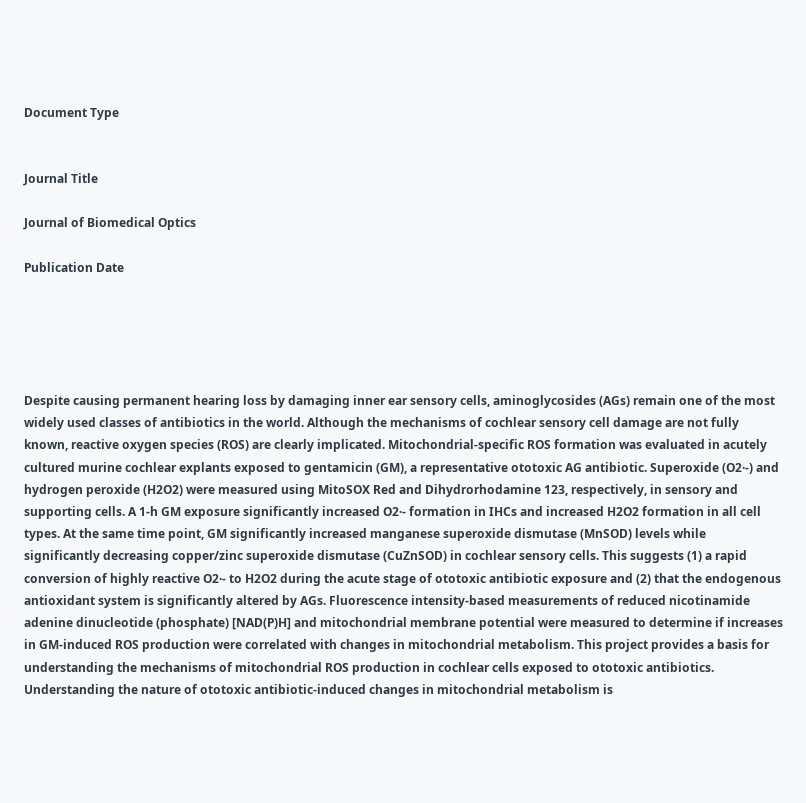Document Type


Journal Title

Journal of Biomedical Optics

Publication Date





Despite causing permanent hearing loss by damaging inner ear sensory cells, aminoglycosides (AGs) remain one of the most widely used classes of antibiotics in the world. Although the mechanisms of cochlear sensory cell damage are not fully known, reactive oxygen species (ROS) are clearly implicated. Mitochondrial-specific ROS formation was evaluated in acutely cultured murine cochlear explants exposed to gentamicin (GM), a representative ototoxic AG antibiotic. Superoxide (O2·-) and hydrogen peroxide (H2O2) were measured using MitoSOX Red and Dihydrorhodamine 123, respectively, in sensory and supporting cells. A 1-h GM exposure significantly increased O2·- formation in IHCs and increased H2O2 formation in all cell types. At the same time point, GM significantly increased manganese superoxide dismutase (MnSOD) levels while significantly decreasing copper/zinc superoxide dismutase (CuZnSOD) in cochlear sensory cells. This suggests (1) a rapid conversion of highly reactive O2·- to H2O2 during the acute stage of ototoxic antibiotic exposure and (2) that the endogenous antioxidant system is significantly altered by AGs. Fluorescence intensity-based measurements of reduced nicotinamide adenine dinucleotide (phosphate) [NAD(P)H] and mitochondrial membrane potential were measured to determine if increases in GM-induced ROS production were correlated with changes in mitochondrial metabolism. This project provides a basis for understanding the mechanisms of mitochondrial ROS production in cochlear cells exposed to ototoxic antibiotics. Understanding the nature of ototoxic antibiotic-induced changes in mitochondrial metabolism is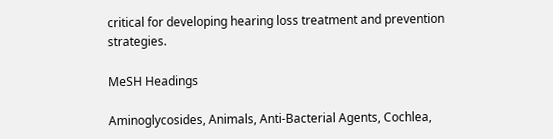critical for developing hearing loss treatment and prevention strategies.

MeSH Headings

Aminoglycosides, Animals, Anti-Bacterial Agents, Cochlea,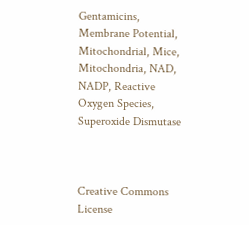Gentamicins, Membrane Potential, Mitochondrial, Mice, Mitochondria, NAD, NADP, Reactive Oxygen Species, Superoxide Dismutase



Creative Commons License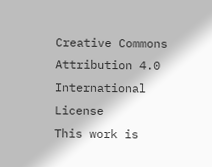Creative Commons Attribution 4.0 International License
This work is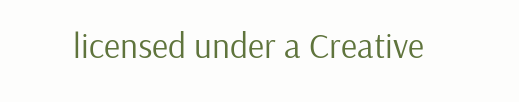licensed under a Creative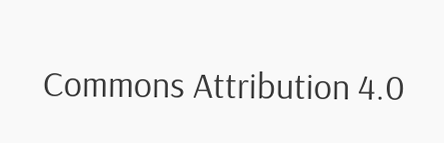Commons Attribution 4.0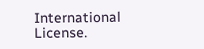International License.